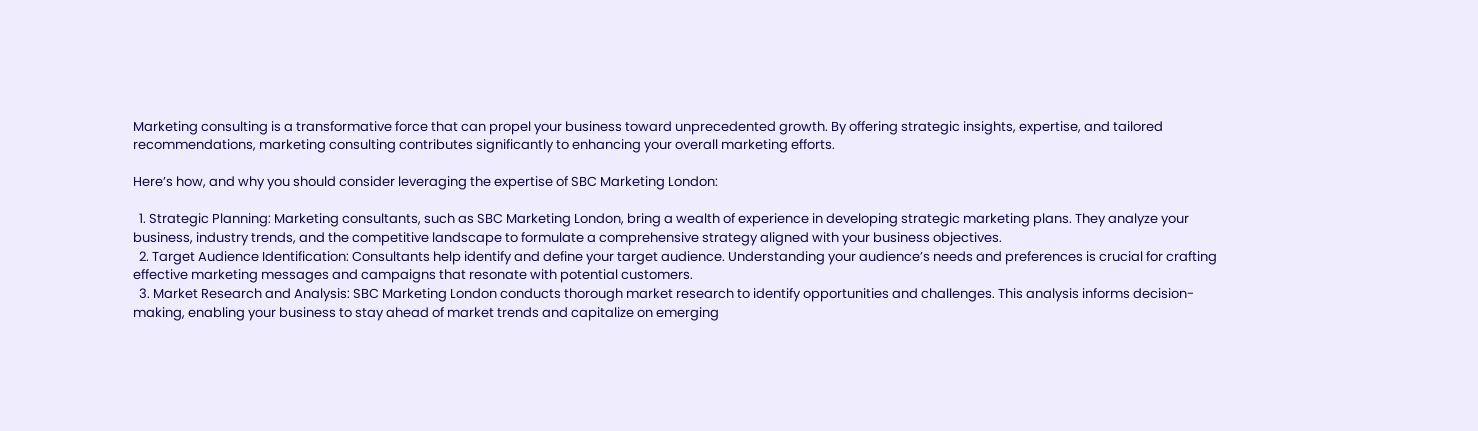Marketing consulting is a transformative force that can propel your business toward unprecedented growth. By offering strategic insights, expertise, and tailored recommendations, marketing consulting contributes significantly to enhancing your overall marketing efforts.

Here’s how, and why you should consider leveraging the expertise of SBC Marketing London:

  1. Strategic Planning: Marketing consultants, such as SBC Marketing London, bring a wealth of experience in developing strategic marketing plans. They analyze your business, industry trends, and the competitive landscape to formulate a comprehensive strategy aligned with your business objectives.
  2. Target Audience Identification: Consultants help identify and define your target audience. Understanding your audience’s needs and preferences is crucial for crafting effective marketing messages and campaigns that resonate with potential customers.
  3. Market Research and Analysis: SBC Marketing London conducts thorough market research to identify opportunities and challenges. This analysis informs decision-making, enabling your business to stay ahead of market trends and capitalize on emerging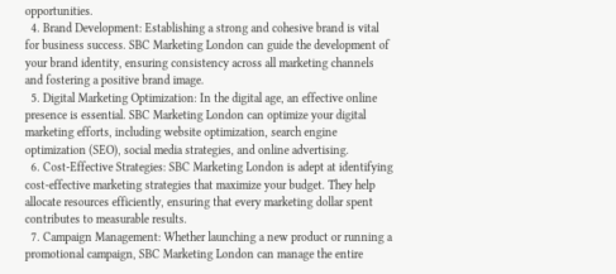opportunities.
  4. Brand Development: Establishing a strong and cohesive brand is vital for business success. SBC Marketing London can guide the development of your brand identity, ensuring consistency across all marketing channels and fostering a positive brand image.
  5. Digital Marketing Optimization: In the digital age, an effective online presence is essential. SBC Marketing London can optimize your digital marketing efforts, including website optimization, search engine optimization (SEO), social media strategies, and online advertising.
  6. Cost-Effective Strategies: SBC Marketing London is adept at identifying cost-effective marketing strategies that maximize your budget. They help allocate resources efficiently, ensuring that every marketing dollar spent contributes to measurable results.
  7. Campaign Management: Whether launching a new product or running a promotional campaign, SBC Marketing London can manage the entire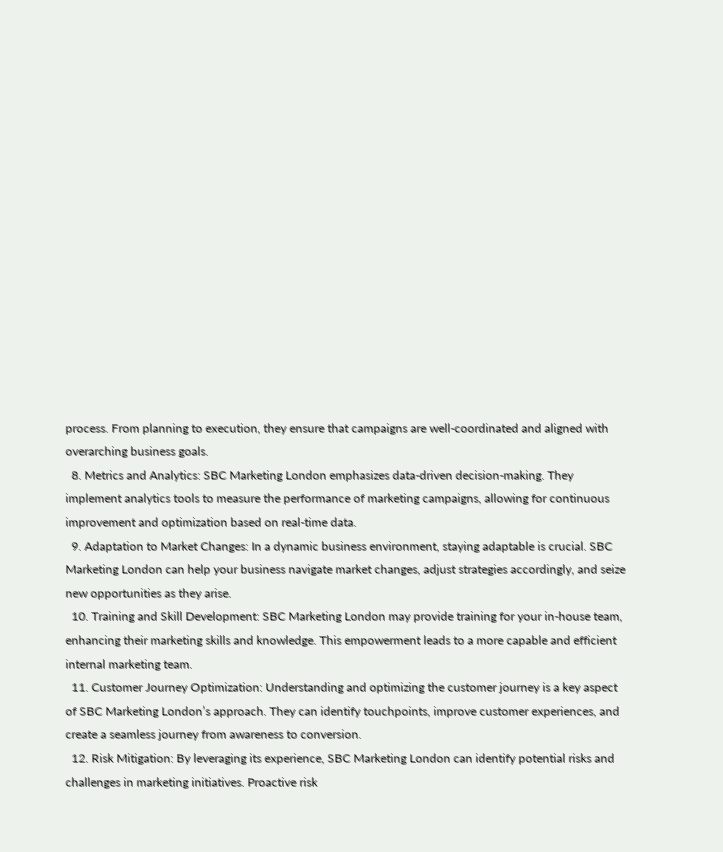process. From planning to execution, they ensure that campaigns are well-coordinated and aligned with overarching business goals.
  8. Metrics and Analytics: SBC Marketing London emphasizes data-driven decision-making. They implement analytics tools to measure the performance of marketing campaigns, allowing for continuous improvement and optimization based on real-time data.
  9. Adaptation to Market Changes: In a dynamic business environment, staying adaptable is crucial. SBC Marketing London can help your business navigate market changes, adjust strategies accordingly, and seize new opportunities as they arise.
  10. Training and Skill Development: SBC Marketing London may provide training for your in-house team, enhancing their marketing skills and knowledge. This empowerment leads to a more capable and efficient internal marketing team.
  11. Customer Journey Optimization: Understanding and optimizing the customer journey is a key aspect of SBC Marketing London’s approach. They can identify touchpoints, improve customer experiences, and create a seamless journey from awareness to conversion.
  12. Risk Mitigation: By leveraging its experience, SBC Marketing London can identify potential risks and challenges in marketing initiatives. Proactive risk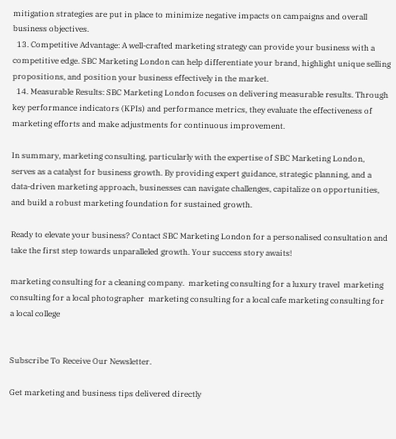mitigation strategies are put in place to minimize negative impacts on campaigns and overall business objectives.
  13. Competitive Advantage: A well-crafted marketing strategy can provide your business with a competitive edge. SBC Marketing London can help differentiate your brand, highlight unique selling propositions, and position your business effectively in the market.
  14. Measurable Results: SBC Marketing London focuses on delivering measurable results. Through key performance indicators (KPIs) and performance metrics, they evaluate the effectiveness of marketing efforts and make adjustments for continuous improvement.

In summary, marketing consulting, particularly with the expertise of SBC Marketing London, serves as a catalyst for business growth. By providing expert guidance, strategic planning, and a data-driven marketing approach, businesses can navigate challenges, capitalize on opportunities, and build a robust marketing foundation for sustained growth.

Ready to elevate your business? Contact SBC Marketing London for a personalised consultation and take the first step towards unparalleled growth. Your success story awaits!

marketing consulting for a cleaning company.  marketing consulting for a luxury travel  marketing consulting for a local photographer  marketing consulting for a local cafe marketing consulting for a local college


Subscribe To Receive Our Newsletter.

Get marketing and business tips delivered directly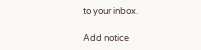to your inbox.

Add notice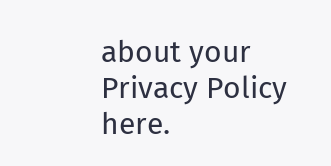about your Privacy Policy here.